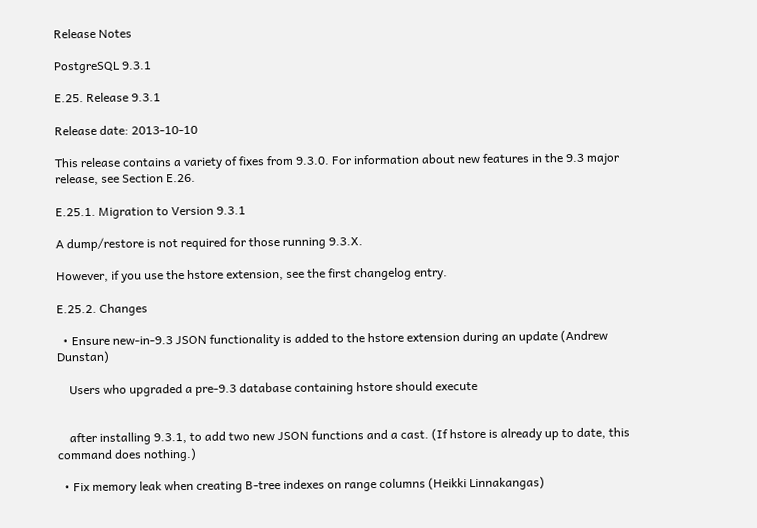Release Notes

PostgreSQL 9.3.1

E.25. Release 9.3.1

Release date: 2013-10-10

This release contains a variety of fixes from 9.3.0. For information about new features in the 9.3 major release, see Section E.26.

E.25.1. Migration to Version 9.3.1

A dump/restore is not required for those running 9.3.X.

However, if you use the hstore extension, see the first changelog entry.

E.25.2. Changes

  • Ensure new-in-9.3 JSON functionality is added to the hstore extension during an update (Andrew Dunstan)

    Users who upgraded a pre-9.3 database containing hstore should execute


    after installing 9.3.1, to add two new JSON functions and a cast. (If hstore is already up to date, this command does nothing.)

  • Fix memory leak when creating B-tree indexes on range columns (Heikki Linnakangas)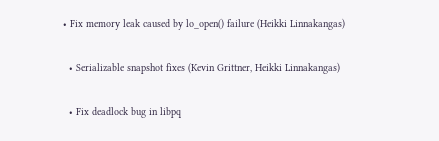• Fix memory leak caused by lo_open() failure (Heikki Linnakangas)

  • Serializable snapshot fixes (Kevin Grittner, Heikki Linnakangas)

  • Fix deadlock bug in libpq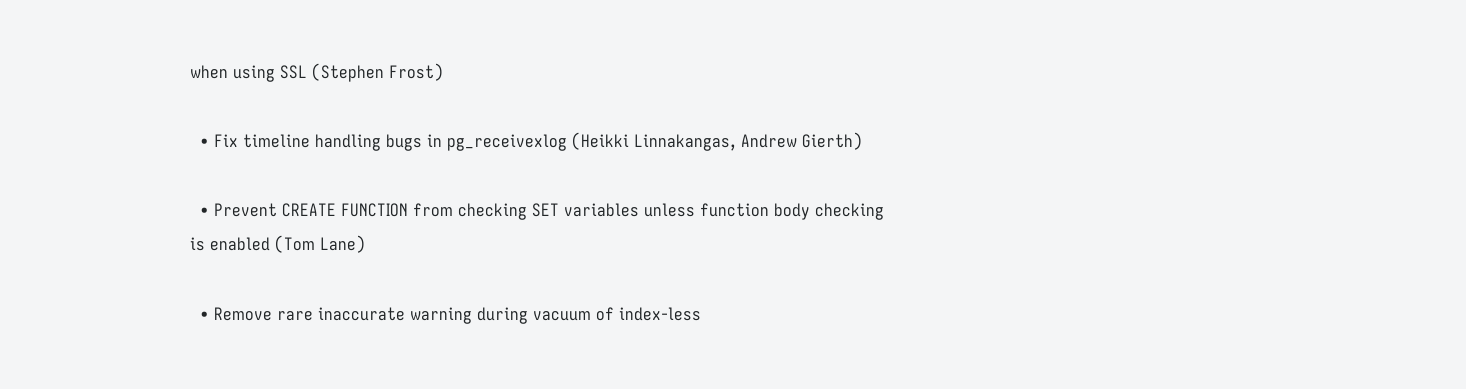when using SSL (Stephen Frost)

  • Fix timeline handling bugs in pg_receivexlog (Heikki Linnakangas, Andrew Gierth)

  • Prevent CREATE FUNCTION from checking SET variables unless function body checking is enabled (Tom Lane)

  • Remove rare inaccurate warning during vacuum of index-less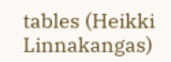tables (Heikki Linnakangas)